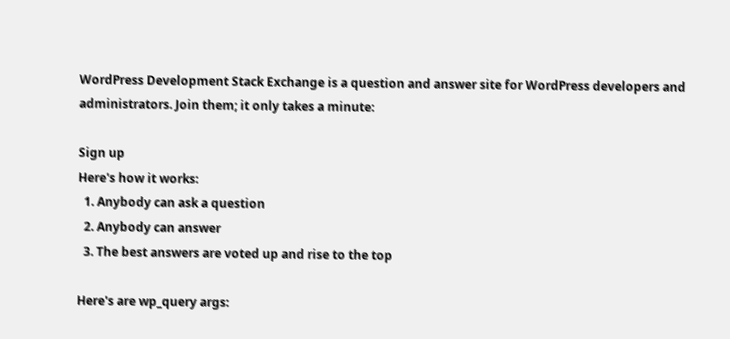WordPress Development Stack Exchange is a question and answer site for WordPress developers and administrators. Join them; it only takes a minute:

Sign up
Here's how it works:
  1. Anybody can ask a question
  2. Anybody can answer
  3. The best answers are voted up and rise to the top

Here's are wp_query args: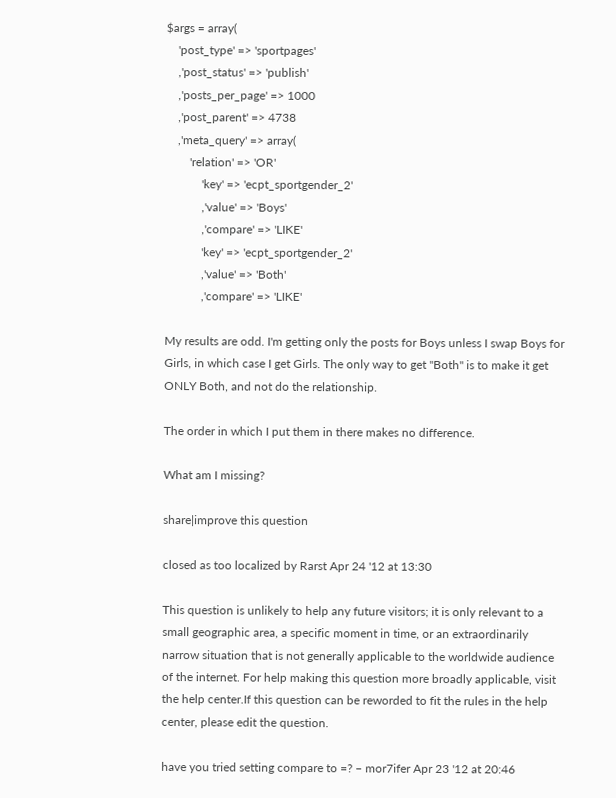$args = array(
    'post_type' => 'sportpages'
    ,'post_status' => 'publish'
    ,'posts_per_page' => 1000
    ,'post_parent' => 4738
    ,'meta_query' => array(
        'relation' => 'OR'
            'key' => 'ecpt_sportgender_2'
            ,'value' => 'Boys'
            ,'compare' => 'LIKE'
            'key' => 'ecpt_sportgender_2'
            ,'value' => 'Both'
            ,'compare' => 'LIKE'

My results are odd. I'm getting only the posts for Boys unless I swap Boys for Girls, in which case I get Girls. The only way to get "Both" is to make it get ONLY Both, and not do the relationship.

The order in which I put them in there makes no difference.

What am I missing?

share|improve this question

closed as too localized by Rarst Apr 24 '12 at 13:30

This question is unlikely to help any future visitors; it is only relevant to a small geographic area, a specific moment in time, or an extraordinarily narrow situation that is not generally applicable to the worldwide audience of the internet. For help making this question more broadly applicable, visit the help center.If this question can be reworded to fit the rules in the help center, please edit the question.

have you tried setting compare to =? – mor7ifer Apr 23 '12 at 20:46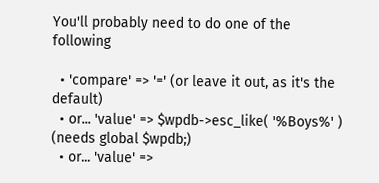You'll probably need to do one of the following

  • 'compare' => '=' (or leave it out, as it's the default)
  • or... 'value' => $wpdb->esc_like( '%Boys%' ) (needs global $wpdb;)
  • or... 'value' =>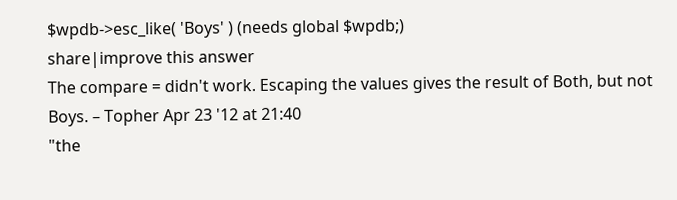$wpdb->esc_like( 'Boys' ) (needs global $wpdb;)
share|improve this answer
The compare = didn't work. Escaping the values gives the result of Both, but not Boys. – Topher Apr 23 '12 at 21:40
"the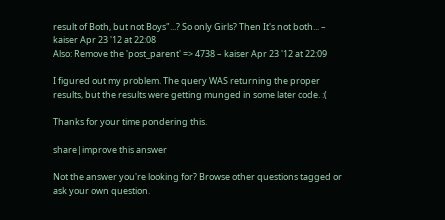result of Both, but not Boys"...? So only Girls? Then It's not both... – kaiser Apr 23 '12 at 22:08
Also: Remove the 'post_parent' => 4738 – kaiser Apr 23 '12 at 22:09

I figured out my problem. The query WAS returning the proper results, but the results were getting munged in some later code. :(

Thanks for your time pondering this.

share|improve this answer

Not the answer you're looking for? Browse other questions tagged or ask your own question.